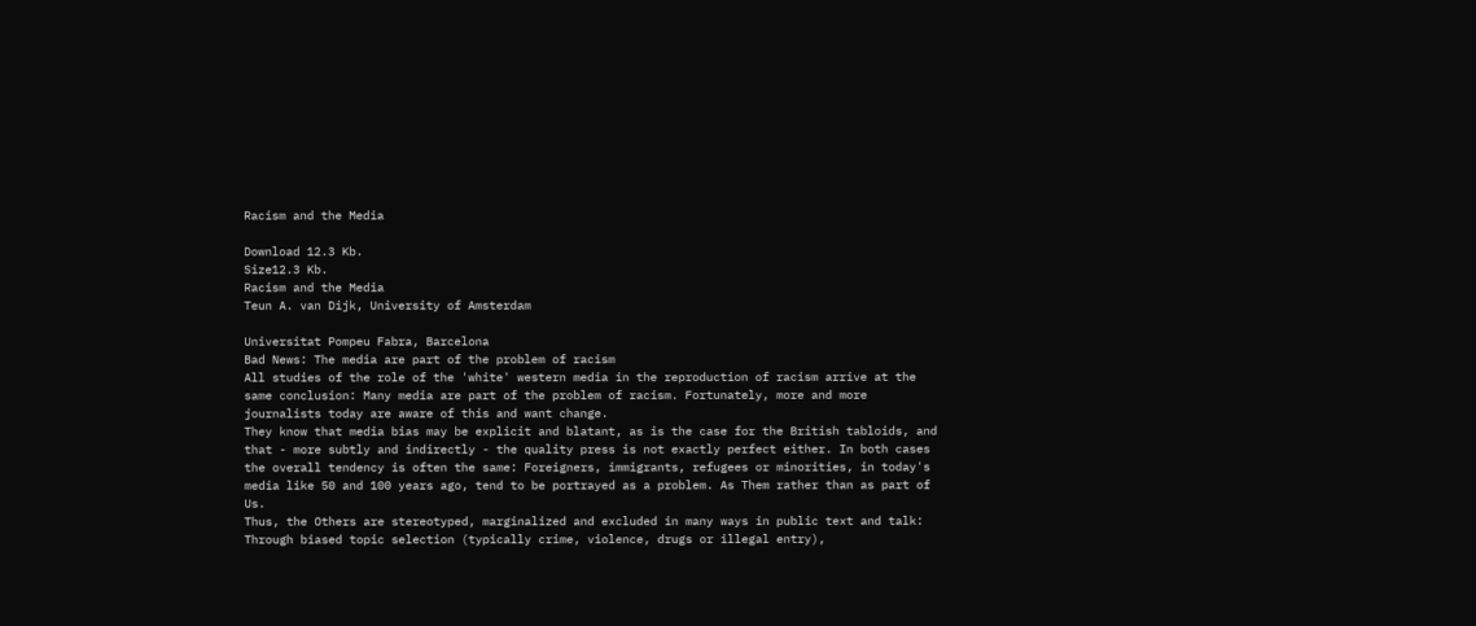Racism and the Media

Download 12.3 Kb.
Size12.3 Kb.
Racism and the Media
Teun A. van Dijk, University of Amsterdam

Universitat Pompeu Fabra, Barcelona
Bad News: The media are part of the problem of racism
All studies of the role of the 'white' western media in the reproduction of racism arrive at the same conclusion: Many media are part of the problem of racism. Fortunately, more and more journalists today are aware of this and want change.
They know that media bias may be explicit and blatant, as is the case for the British tabloids, and that - more subtly and indirectly - the quality press is not exactly perfect either. In both cases the overall tendency is often the same: Foreigners, immigrants, refugees or minorities, in today's media like 50 and 100 years ago, tend to be portrayed as a problem. As Them rather than as part of Us.
Thus, the Others are stereotyped, marginalized and excluded in many ways in public text and talk: Through biased topic selection (typically crime, violence, drugs or illegal entry),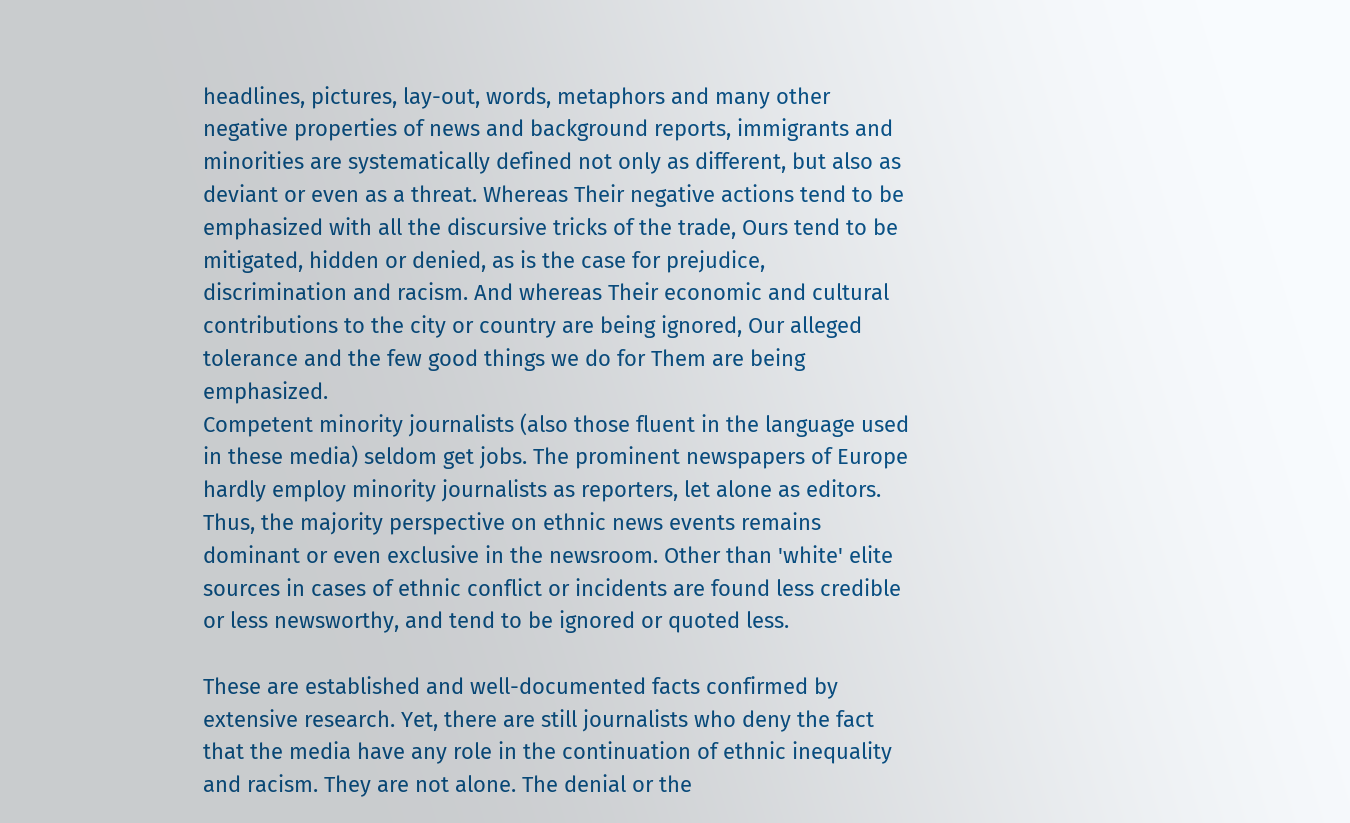headlines, pictures, lay-out, words, metaphors and many other negative properties of news and background reports, immigrants and minorities are systematically defined not only as different, but also as deviant or even as a threat. Whereas Their negative actions tend to be emphasized with all the discursive tricks of the trade, Ours tend to be mitigated, hidden or denied, as is the case for prejudice, discrimination and racism. And whereas Their economic and cultural contributions to the city or country are being ignored, Our alleged tolerance and the few good things we do for Them are being emphasized.
Competent minority journalists (also those fluent in the language used in these media) seldom get jobs. The prominent newspapers of Europe hardly employ minority journalists as reporters, let alone as editors. Thus, the majority perspective on ethnic news events remains dominant or even exclusive in the newsroom. Other than 'white' elite sources in cases of ethnic conflict or incidents are found less credible or less newsworthy, and tend to be ignored or quoted less.

These are established and well-documented facts confirmed by extensive research. Yet, there are still journalists who deny the fact that the media have any role in the continuation of ethnic inequality and racism. They are not alone. The denial or the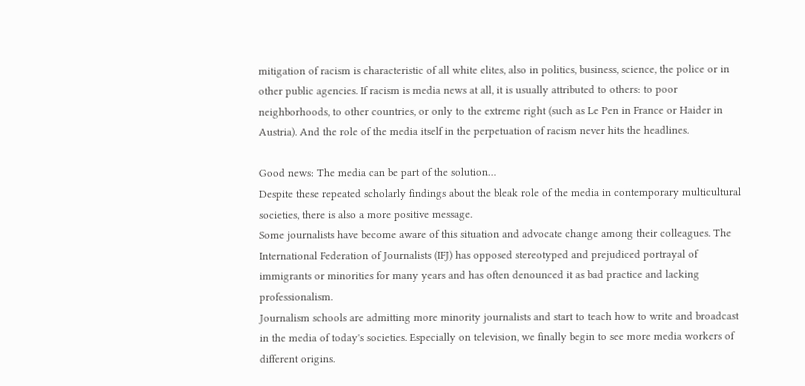mitigation of racism is characteristic of all white elites, also in politics, business, science, the police or in other public agencies. If racism is media news at all, it is usually attributed to others: to poor neighborhoods, to other countries, or only to the extreme right (such as Le Pen in France or Haider in Austria). And the role of the media itself in the perpetuation of racism never hits the headlines.

Good news: The media can be part of the solution…
Despite these repeated scholarly findings about the bleak role of the media in contemporary multicultural societies, there is also a more positive message.
Some journalists have become aware of this situation and advocate change among their colleagues. The International Federation of Journalists (IFJ) has opposed stereotyped and prejudiced portrayal of immigrants or minorities for many years and has often denounced it as bad practice and lacking professionalism.
Journalism schools are admitting more minority journalists and start to teach how to write and broadcast in the media of today's societies. Especially on television, we finally begin to see more media workers of different origins.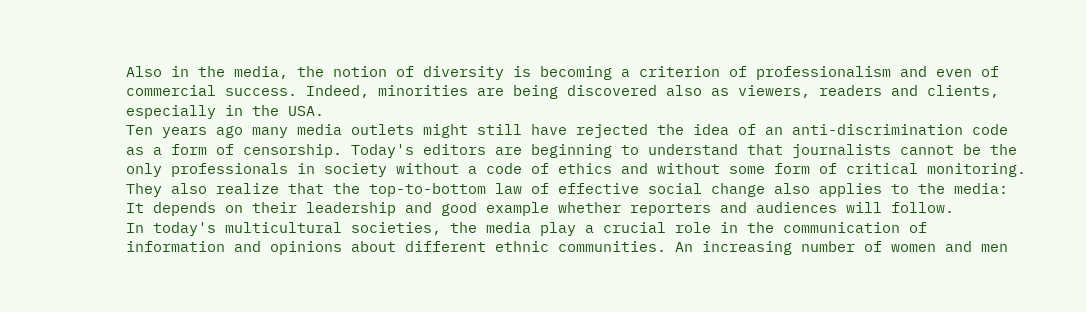Also in the media, the notion of diversity is becoming a criterion of professionalism and even of commercial success. Indeed, minorities are being discovered also as viewers, readers and clients, especially in the USA.
Ten years ago many media outlets might still have rejected the idea of an anti-discrimination code as a form of censorship. Today's editors are beginning to understand that journalists cannot be the only professionals in society without a code of ethics and without some form of critical monitoring. They also realize that the top-to-bottom law of effective social change also applies to the media: It depends on their leadership and good example whether reporters and audiences will follow.
In today's multicultural societies, the media play a crucial role in the communication of information and opinions about different ethnic communities. An increasing number of women and men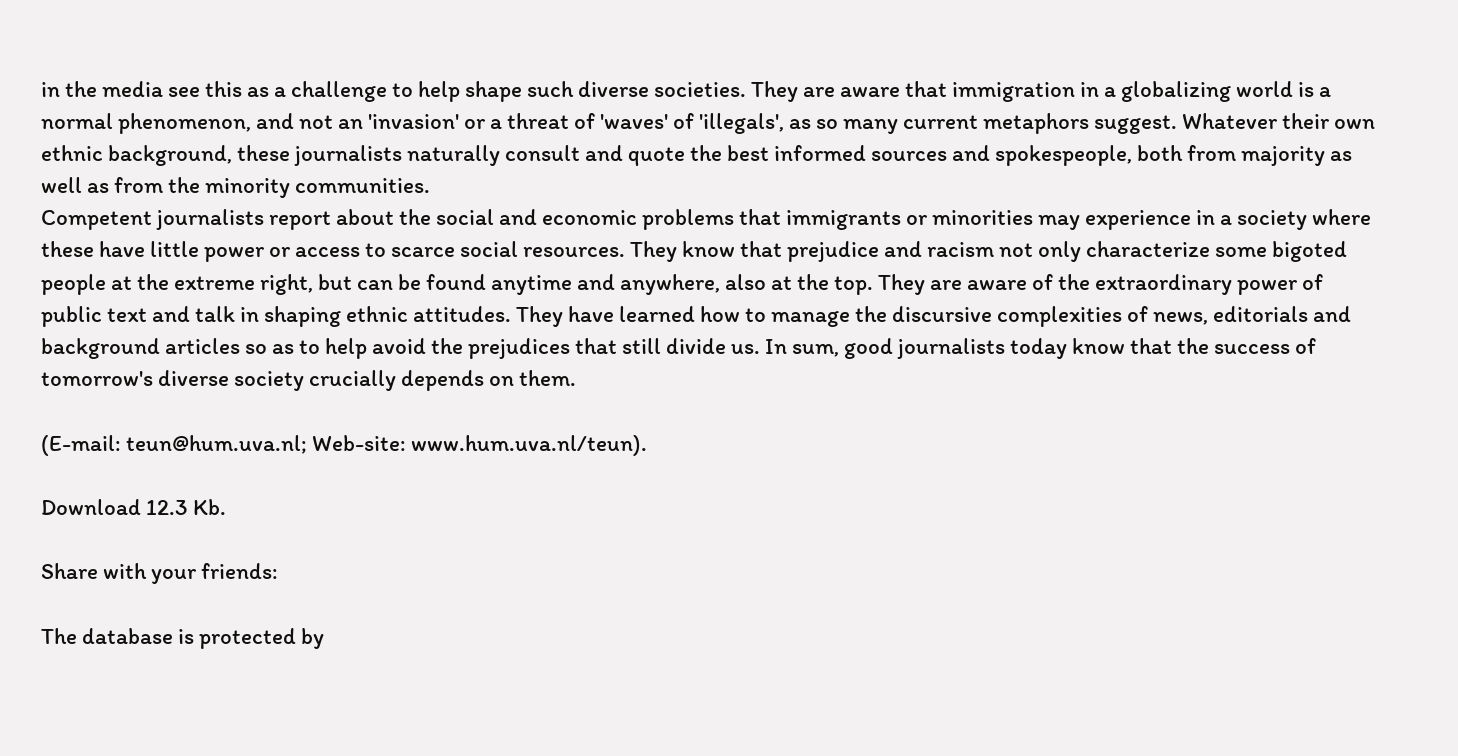in the media see this as a challenge to help shape such diverse societies. They are aware that immigration in a globalizing world is a normal phenomenon, and not an 'invasion' or a threat of 'waves' of 'illegals', as so many current metaphors suggest. Whatever their own ethnic background, these journalists naturally consult and quote the best informed sources and spokespeople, both from majority as well as from the minority communities.
Competent journalists report about the social and economic problems that immigrants or minorities may experience in a society where these have little power or access to scarce social resources. They know that prejudice and racism not only characterize some bigoted people at the extreme right, but can be found anytime and anywhere, also at the top. They are aware of the extraordinary power of public text and talk in shaping ethnic attitudes. They have learned how to manage the discursive complexities of news, editorials and background articles so as to help avoid the prejudices that still divide us. In sum, good journalists today know that the success of tomorrow's diverse society crucially depends on them.

(E-mail: teun@hum.uva.nl; Web-site: www.hum.uva.nl/teun).

Download 12.3 Kb.

Share with your friends:

The database is protected by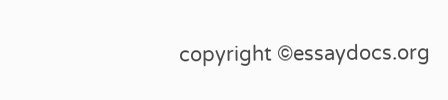copyright ©essaydocs.org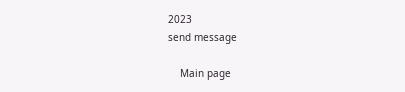2023
send message

    Main page